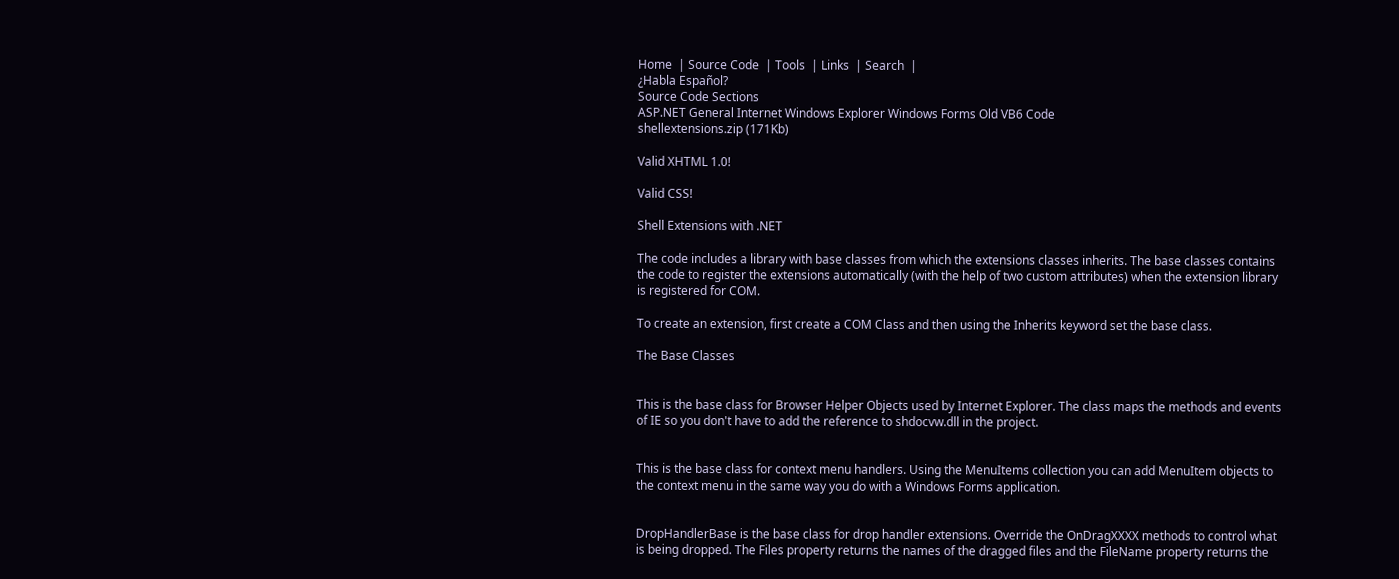Home  | Source Code  | Tools  | Links  | Search  |
¿Habla Español?
Source Code Sections
ASP.NET General Internet Windows Explorer Windows Forms Old VB6 Code
shellextensions.zip (171Kb)

Valid XHTML 1.0!

Valid CSS!

Shell Extensions with .NET

The code includes a library with base classes from which the extensions classes inherits. The base classes contains the code to register the extensions automatically (with the help of two custom attributes) when the extension library is registered for COM.

To create an extension, first create a COM Class and then using the Inherits keyword set the base class.

The Base Classes


This is the base class for Browser Helper Objects used by Internet Explorer. The class maps the methods and events of IE so you don't have to add the reference to shdocvw.dll in the project.


This is the base class for context menu handlers. Using the MenuItems collection you can add MenuItem objects to the context menu in the same way you do with a Windows Forms application.


DropHandlerBase is the base class for drop handler extensions. Override the OnDragXXXX methods to control what is being dropped. The Files property returns the names of the dragged files and the FileName property returns the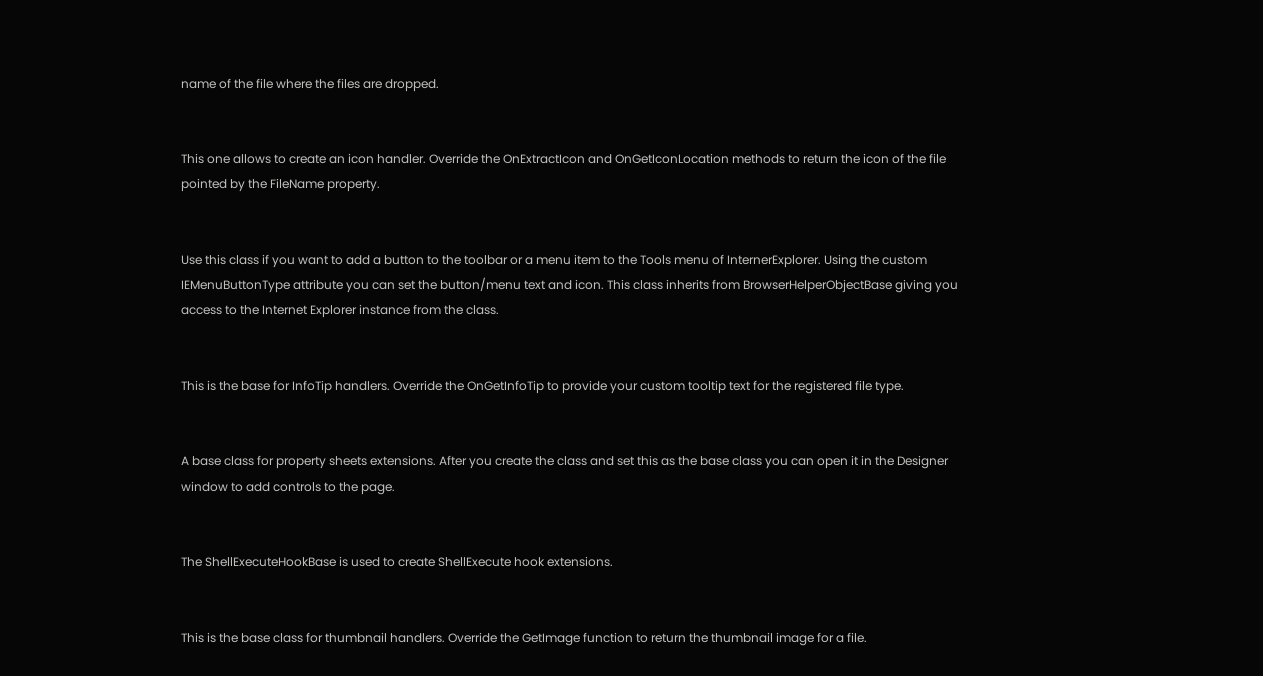name of the file where the files are dropped.


This one allows to create an icon handler. Override the OnExtractIcon and OnGetIconLocation methods to return the icon of the file pointed by the FileName property.


Use this class if you want to add a button to the toolbar or a menu item to the Tools menu of InternerExplorer. Using the custom IEMenuButtonType attribute you can set the button/menu text and icon. This class inherits from BrowserHelperObjectBase giving you access to the Internet Explorer instance from the class.


This is the base for InfoTip handlers. Override the OnGetInfoTip to provide your custom tooltip text for the registered file type.


A base class for property sheets extensions. After you create the class and set this as the base class you can open it in the Designer window to add controls to the page.


The ShellExecuteHookBase is used to create ShellExecute hook extensions.


This is the base class for thumbnail handlers. Override the GetImage function to return the thumbnail image for a file.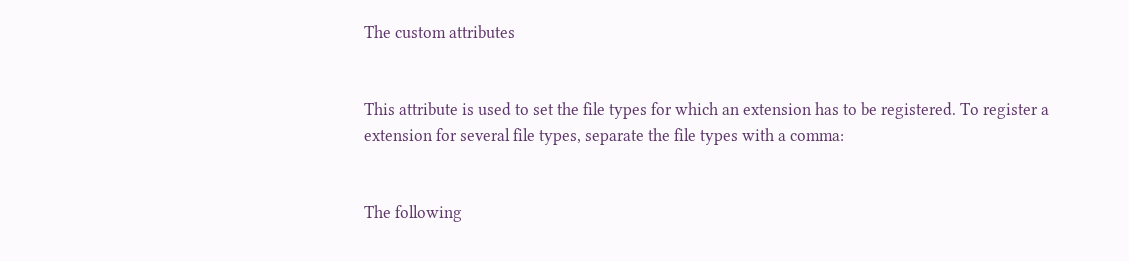The custom attributes


This attribute is used to set the file types for which an extension has to be registered. To register a extension for several file types, separate the file types with a comma:


The following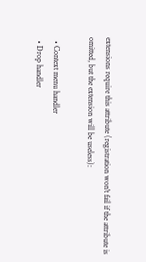extensions require this attribute (registration won't fail if the attribute is omitted, but the extension will be useless):

  • Context menu handler
  • Drop handler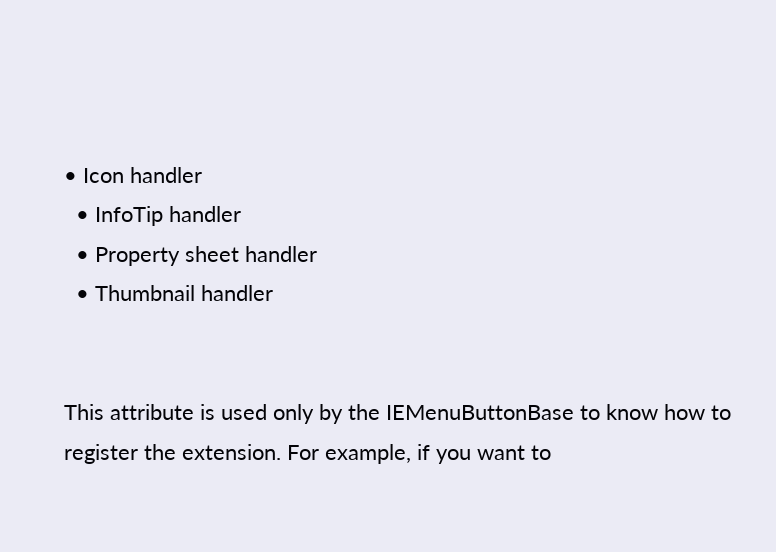• Icon handler
  • InfoTip handler
  • Property sheet handler
  • Thumbnail handler


This attribute is used only by the IEMenuButtonBase to know how to register the extension. For example, if you want to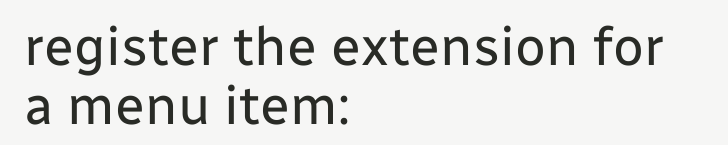register the extension for a menu item: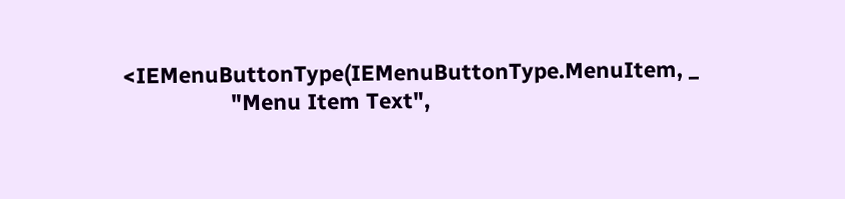<IEMenuButtonType(IEMenuButtonType.MenuItem, _
                  "Menu Item Text",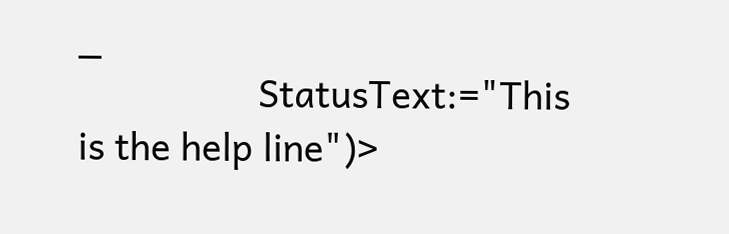_
                  StatusText:="This is the help line")>